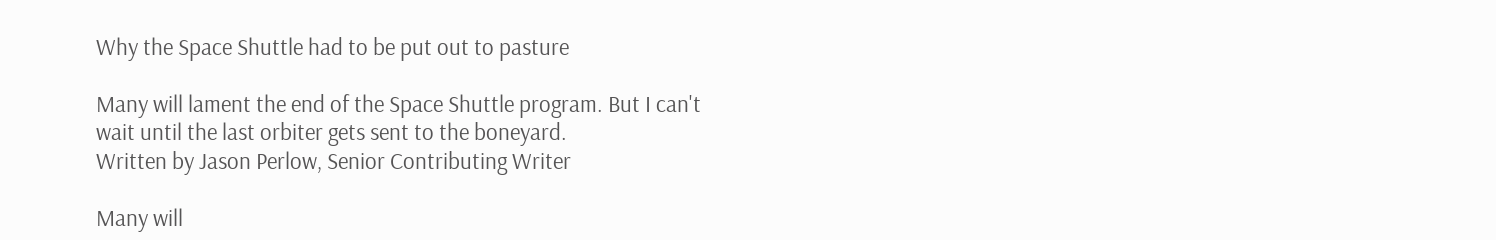Why the Space Shuttle had to be put out to pasture

Many will lament the end of the Space Shuttle program. But I can't wait until the last orbiter gets sent to the boneyard.
Written by Jason Perlow, Senior Contributing Writer

Many will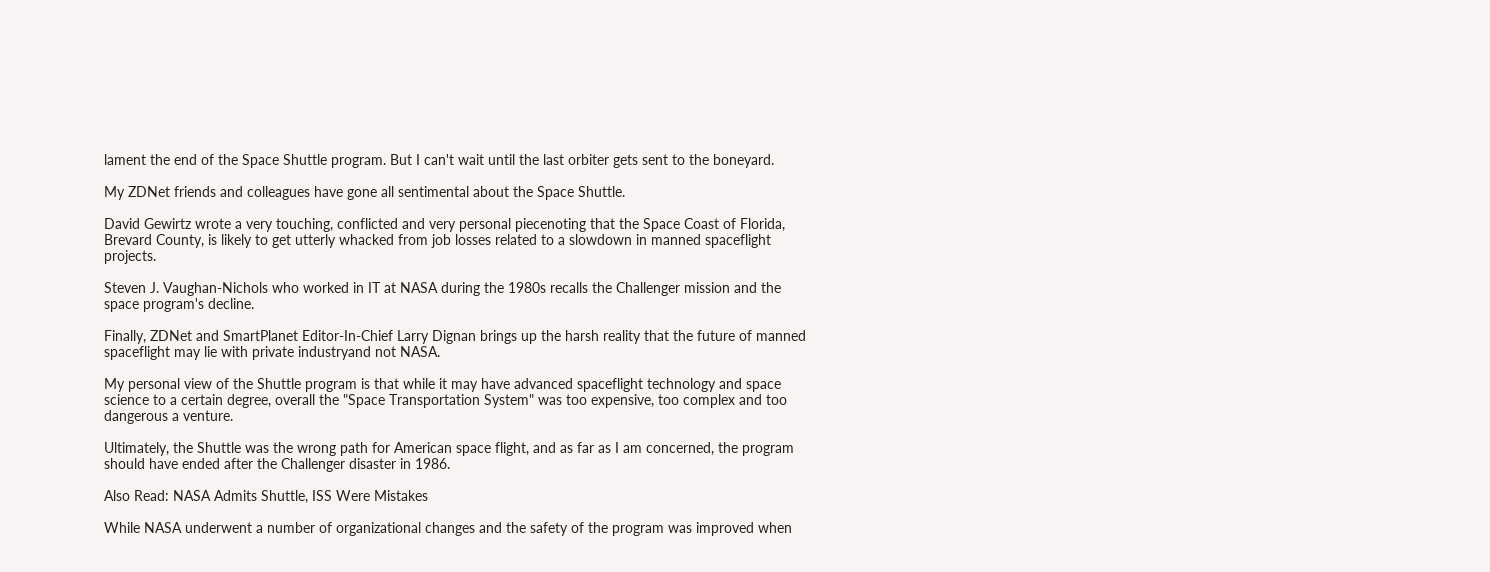lament the end of the Space Shuttle program. But I can't wait until the last orbiter gets sent to the boneyard.

My ZDNet friends and colleagues have gone all sentimental about the Space Shuttle.

David Gewirtz wrote a very touching, conflicted and very personal piecenoting that the Space Coast of Florida, Brevard County, is likely to get utterly whacked from job losses related to a slowdown in manned spaceflight projects.

Steven J. Vaughan-Nichols who worked in IT at NASA during the 1980s recalls the Challenger mission and the space program's decline.

Finally, ZDNet and SmartPlanet Editor-In-Chief Larry Dignan brings up the harsh reality that the future of manned spaceflight may lie with private industryand not NASA.

My personal view of the Shuttle program is that while it may have advanced spaceflight technology and space science to a certain degree, overall the "Space Transportation System" was too expensive, too complex and too dangerous a venture.

Ultimately, the Shuttle was the wrong path for American space flight, and as far as I am concerned, the program should have ended after the Challenger disaster in 1986.

Also Read: NASA Admits Shuttle, ISS Were Mistakes

While NASA underwent a number of organizational changes and the safety of the program was improved when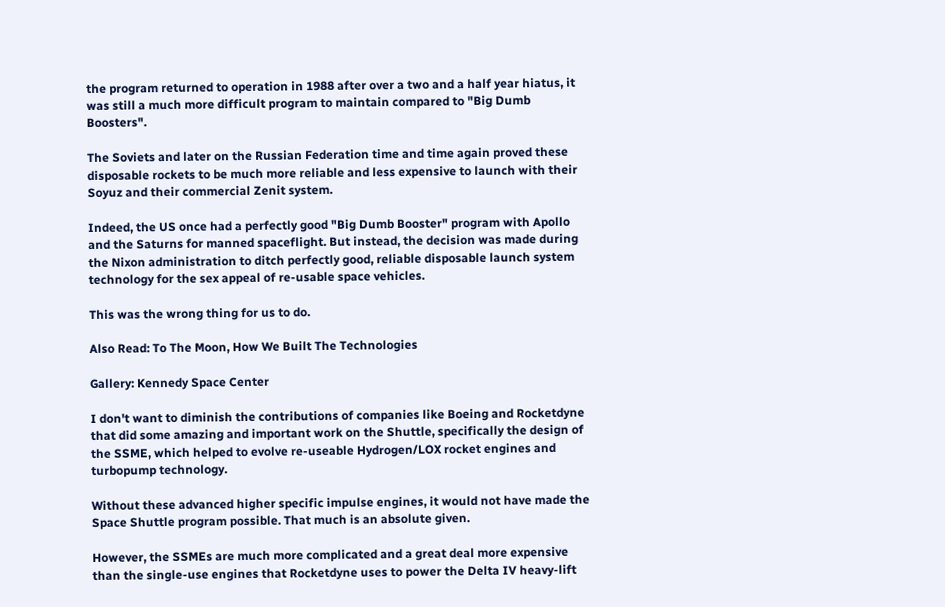the program returned to operation in 1988 after over a two and a half year hiatus, it was still a much more difficult program to maintain compared to "Big Dumb Boosters".

The Soviets and later on the Russian Federation time and time again proved these disposable rockets to be much more reliable and less expensive to launch with their Soyuz and their commercial Zenit system.

Indeed, the US once had a perfectly good "Big Dumb Booster" program with Apollo and the Saturns for manned spaceflight. But instead, the decision was made during the Nixon administration to ditch perfectly good, reliable disposable launch system technology for the sex appeal of re-usable space vehicles.

This was the wrong thing for us to do.

Also Read: To The Moon, How We Built The Technologies

Gallery: Kennedy Space Center

I don't want to diminish the contributions of companies like Boeing and Rocketdyne that did some amazing and important work on the Shuttle, specifically the design of the SSME, which helped to evolve re-useable Hydrogen/LOX rocket engines and turbopump technology.

Without these advanced higher specific impulse engines, it would not have made the Space Shuttle program possible. That much is an absolute given.

However, the SSMEs are much more complicated and a great deal more expensive than the single-use engines that Rocketdyne uses to power the Delta IV heavy-lift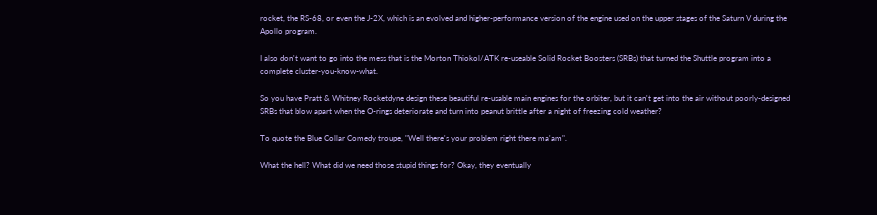rocket, the RS-68, or even the J-2X, which is an evolved and higher-performance version of the engine used on the upper stages of the Saturn V during the Apollo program.

I also don't want to go into the mess that is the Morton Thiokol/ATK re-useable Solid Rocket Boosters (SRBs) that turned the Shuttle program into a complete cluster-you-know-what.

So you have Pratt & Whitney Rocketdyne design these beautiful re-usable main engines for the orbiter, but it can't get into the air without poorly-designed SRBs that blow apart when the O-rings deteriorate and turn into peanut brittle after a night of freezing cold weather?

To quote the Blue Collar Comedy troupe, "Well there's your problem right there ma'am".

What the hell? What did we need those stupid things for? Okay, they eventually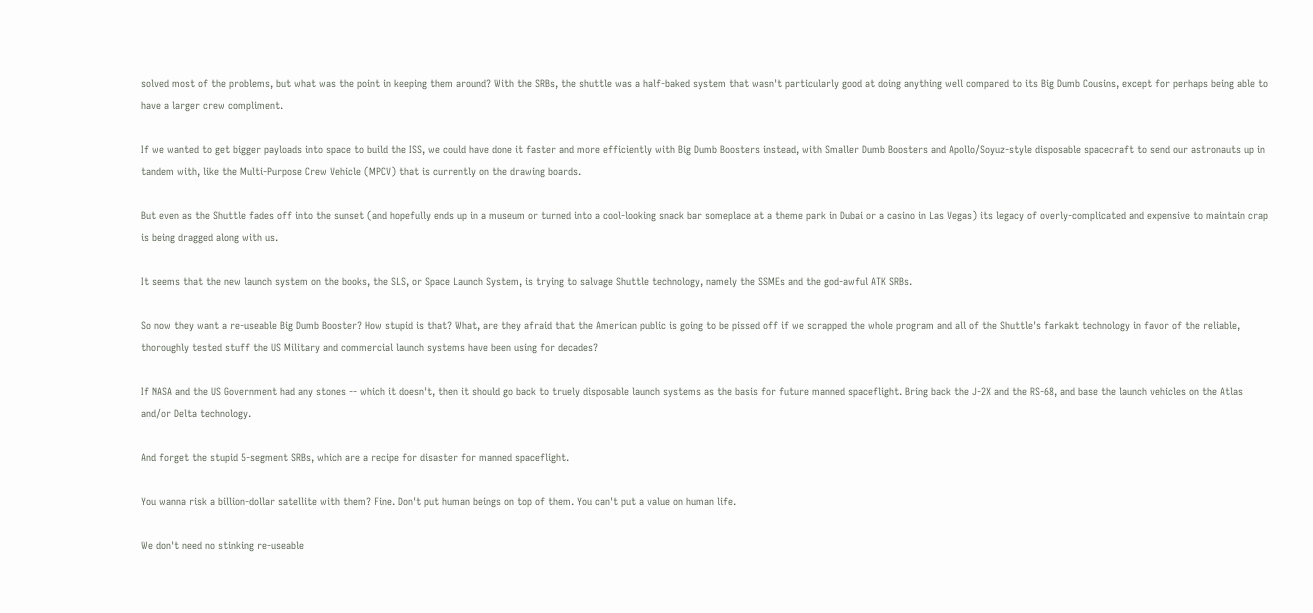solved most of the problems, but what was the point in keeping them around? With the SRBs, the shuttle was a half-baked system that wasn't particularly good at doing anything well compared to its Big Dumb Cousins, except for perhaps being able to have a larger crew compliment.

If we wanted to get bigger payloads into space to build the ISS, we could have done it faster and more efficiently with Big Dumb Boosters instead, with Smaller Dumb Boosters and Apollo/Soyuz-style disposable spacecraft to send our astronauts up in tandem with, like the Multi-Purpose Crew Vehicle (MPCV) that is currently on the drawing boards.

But even as the Shuttle fades off into the sunset (and hopefully ends up in a museum or turned into a cool-looking snack bar someplace at a theme park in Dubai or a casino in Las Vegas) its legacy of overly-complicated and expensive to maintain crap is being dragged along with us.

It seems that the new launch system on the books, the SLS, or Space Launch System, is trying to salvage Shuttle technology, namely the SSMEs and the god-awful ATK SRBs.

So now they want a re-useable Big Dumb Booster? How stupid is that? What, are they afraid that the American public is going to be pissed off if we scrapped the whole program and all of the Shuttle's farkakt technology in favor of the reliable, thoroughly tested stuff the US Military and commercial launch systems have been using for decades?

If NASA and the US Government had any stones -- which it doesn't, then it should go back to truely disposable launch systems as the basis for future manned spaceflight. Bring back the J-2X and the RS-68, and base the launch vehicles on the Atlas and/or Delta technology.

And forget the stupid 5-segment SRBs, which are a recipe for disaster for manned spaceflight.

You wanna risk a billion-dollar satellite with them? Fine. Don't put human beings on top of them. You can't put a value on human life.

We don't need no stinking re-useable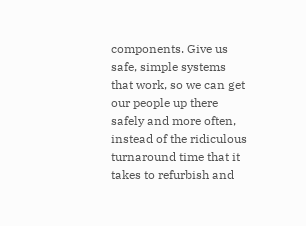components. Give us safe, simple systems that work, so we can get our people up there safely and more often, instead of the ridiculous turnaround time that it takes to refurbish and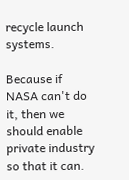recycle launch systems.

Because if NASA can't do it, then we should enable private industry so that it can.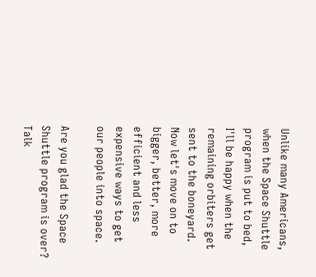Unlike many Americans, when the Space Shuttle program is put to bed, I'll be happy when the remaining orbiters get sent to the boneyard. Now let's move on to bigger, better, more efficient and less expensive ways to get our people into space.

Are you glad the Space Shuttle program is over? Talk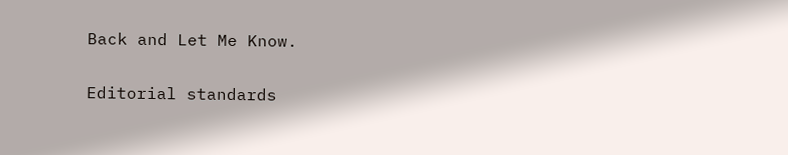Back and Let Me Know.

Editorial standards